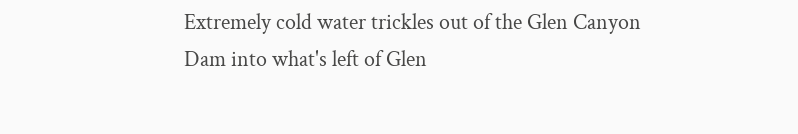Extremely cold water trickles out of the Glen Canyon Dam into what's left of Glen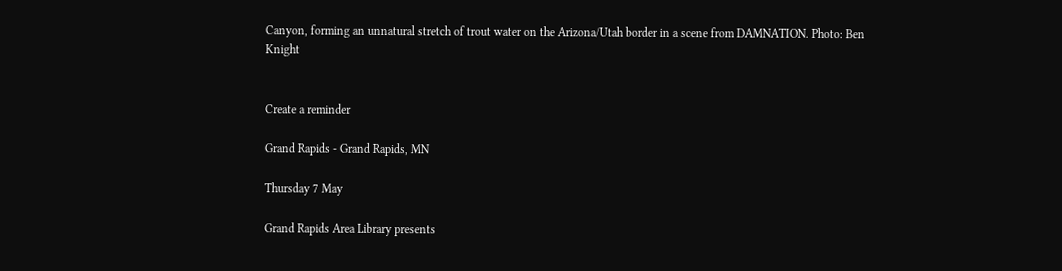Canyon, forming an unnatural stretch of trout water on the Arizona/Utah border in a scene from DAMNATION. Photo: Ben Knight


Create a reminder

Grand Rapids - Grand Rapids, MN

Thursday 7 May

Grand Rapids Area Library presents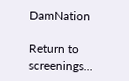DamNation

Return to screenings...